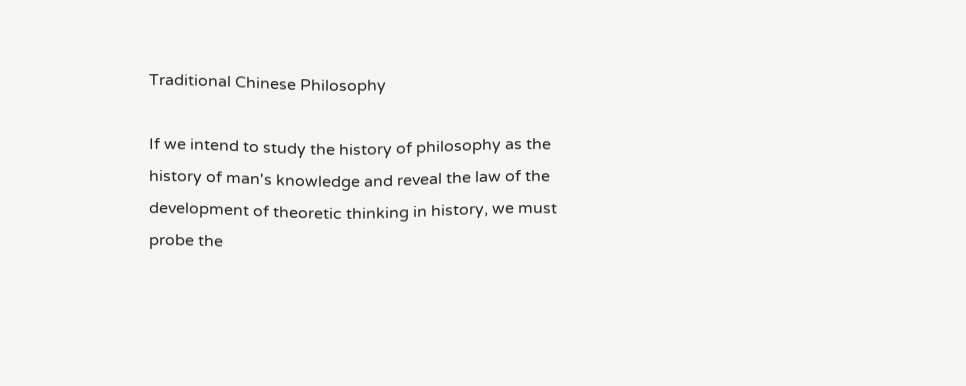Traditional Chinese Philosophy

If we intend to study the history of philosophy as the history of man's knowledge and reveal the law of the development of theoretic thinking in history, we must probe the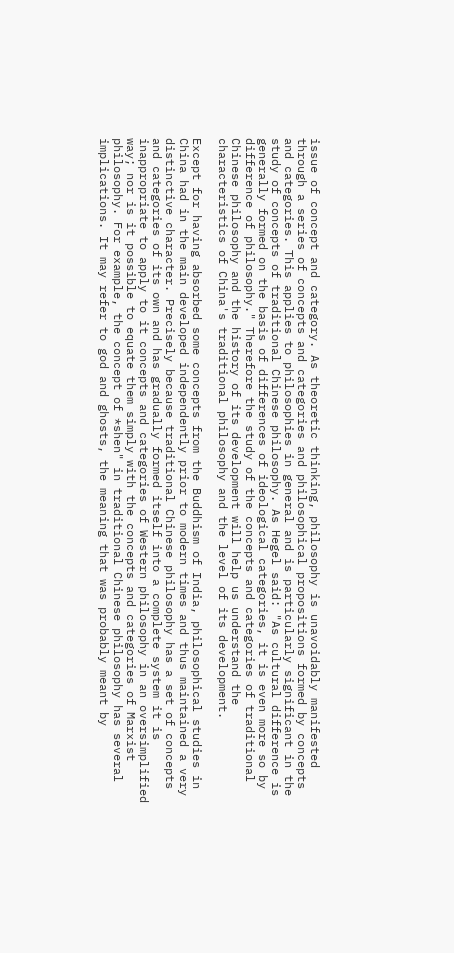issue of concept and category. As theoretic thinking, philosophy is unavoidably manifested through a series of concepts and categories and philosophical propositions formed by concepts and categories. This applies to philosophies in general and is particularly significant in the study of concepts of traditional Chinese philosophy. As Hegel said: "As cultural difference is generally formed on the basis of differences of ideological categories, it is even more so by difference of philosophy." Therefore the study of the concepts and categories of traditional Chinese philosophy and the history of its development will help us understand the characteristics of China's traditional philosophy and the level of its development.

Except for having absorbed some concepts from the Buddhism of India, philosophical studies in China had in the main developed independently prior to modern times and thus maintained a very distinctive character. Precisely because traditional Chinese philosophy has a set of concepts and categories of its own and has gradually formed itself into a complete system it is inappropriate to apply to it concepts and categories of Western philosophy in an oversimplified way; nor is it possible to equate them simply with the concepts and categories of Marxist philosophy. For example, the concept of *shen" in traditional Chinese philosophy has several implications. It may refer to god and ghosts, the meaning that was probably meant by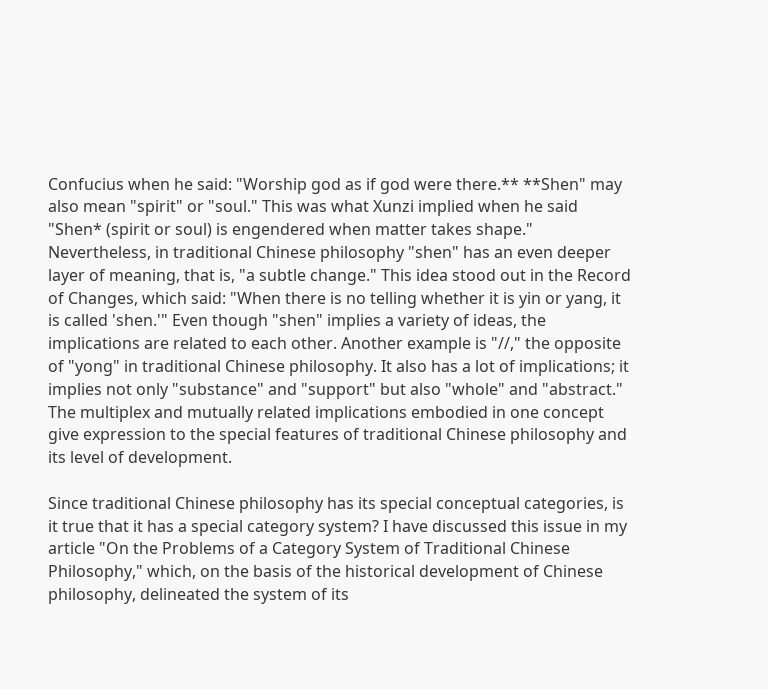Confucius when he said: "Worship god as if god were there.** **Shen" may also mean "spirit" or "soul." This was what Xunzi implied when he said "Shen* (spirit or soul) is engendered when matter takes shape." Nevertheless, in traditional Chinese philosophy "shen" has an even deeper layer of meaning, that is, "a subtle change." This idea stood out in the Record of Changes, which said: "When there is no telling whether it is yin or yang, it is called 'shen.'" Even though "shen" implies a variety of ideas, the implications are related to each other. Another example is "//," the opposite of "yong" in traditional Chinese philosophy. It also has a lot of implications; it implies not only "substance" and "support" but also "whole" and "abstract." The multiplex and mutually related implications embodied in one concept give expression to the special features of traditional Chinese philosophy and its level of development.

Since traditional Chinese philosophy has its special conceptual categories, is it true that it has a special category system? I have discussed this issue in my article "On the Problems of a Category System of Traditional Chinese Philosophy," which, on the basis of the historical development of Chinese philosophy, delineated the system of its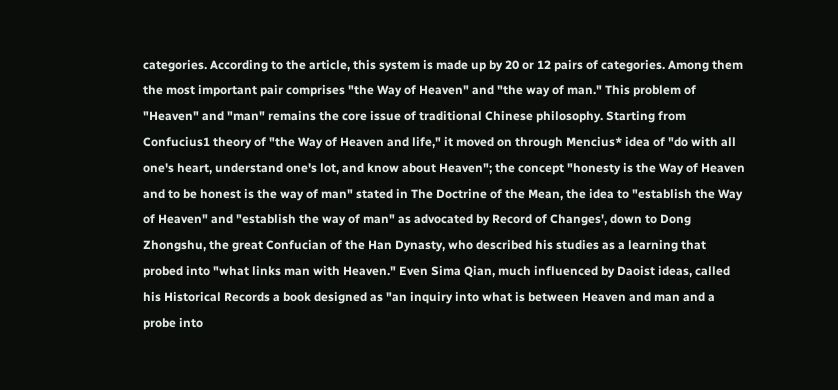categories. According to the article, this system is made up by 20 or 12 pairs of categories. Among them the most important pair comprises "the Way of Heaven" and "the way of man." This problem of "Heaven" and "man" remains the core issue of traditional Chinese philosophy. Starting from Confucius1 theory of "the Way of Heaven and life," it moved on through Mencius* idea of "do with all one's heart, understand one's lot, and know about Heaven"; the concept "honesty is the Way of Heaven and to be honest is the way of man" stated in The Doctrine of the Mean, the idea to "establish the Way of Heaven" and "establish the way of man" as advocated by Record of Changes', down to Dong Zhongshu, the great Confucian of the Han Dynasty, who described his studies as a learning that probed into "what links man with Heaven." Even Sima Qian, much influenced by Daoist ideas, called his Historical Records a book designed as "an inquiry into what is between Heaven and man and a probe into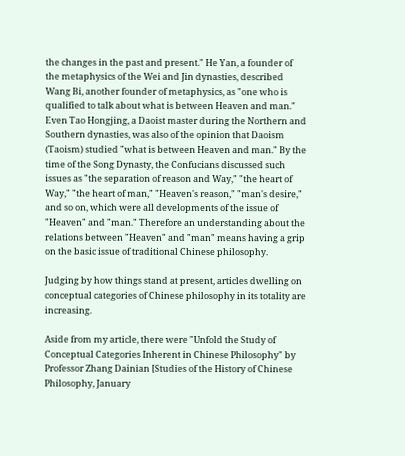the changes in the past and present." He Yan, a founder of the metaphysics of the Wei and Jin dynasties, described Wang Bi, another founder of metaphysics, as "one who is qualified to talk about what is between Heaven and man." Even Tao Hongjing, a Daoist master during the Northern and Southern dynasties, was also of the opinion that Daoism (Taoism) studied "what is between Heaven and man." By the time of the Song Dynasty, the Confucians discussed such issues as "the separation of reason and Way," "the heart of Way," "the heart of man," "Heaven's reason," "man's desire," and so on, which were all developments of the issue of "Heaven" and "man." Therefore an understanding about the relations between "Heaven" and "man" means having a grip on the basic issue of traditional Chinese philosophy.

Judging by how things stand at present, articles dwelling on conceptual categories of Chinese philosophy in its totality are increasing.

Aside from my article, there were "Unfold the Study of Conceptual Categories Inherent in Chinese Philosophy" by Professor Zhang Dainian [Studies of the History of Chinese Philosophy, January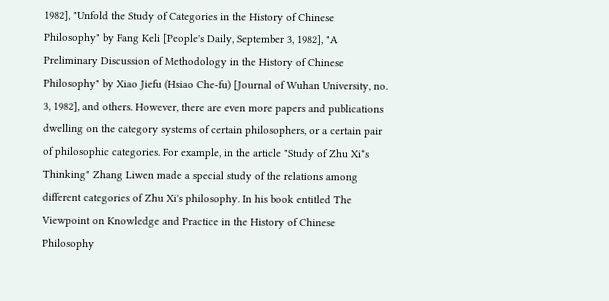1982], "Unfold the Study of Categories in the History of Chinese Philosophy" by Fang Keli [People's Daily, September 3, 1982], "A Preliminary Discussion of Methodology in the History of Chinese Philosophy" by Xiao Jiefu (Hsiao Che-fu) [Journal of Wuhan University, no. 3, 1982], and others. However, there are even more papers and publications dwelling on the category systems of certain philosophers, or a certain pair of philosophic categories. For example, in the article "Study of Zhu Xi*s Thinking" Zhang Liwen made a special study of the relations among different categories of Zhu Xi's philosophy. In his book entitled The Viewpoint on Knowledge and Practice in the History of Chinese Philosophy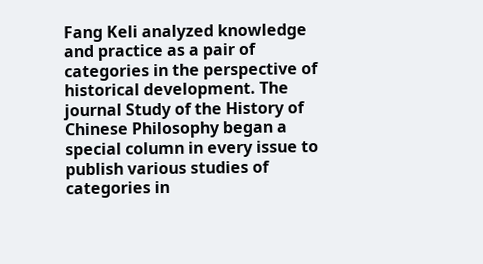Fang Keli analyzed knowledge and practice as a pair of categories in the perspective of historical development. The journal Study of the History of Chinese Philosophy began a special column in every issue to publish various studies of categories in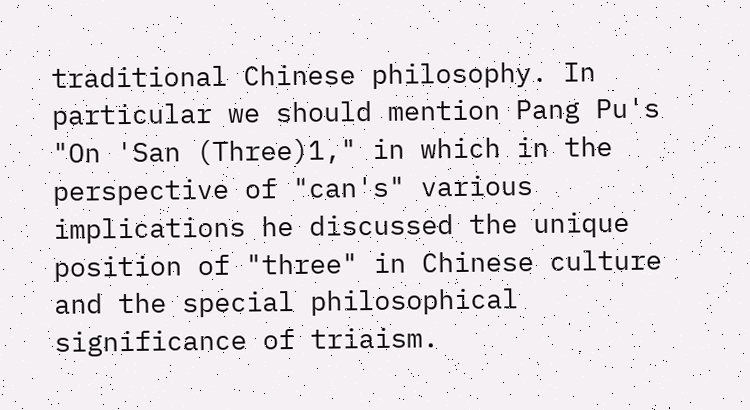traditional Chinese philosophy. In particular we should mention Pang Pu's "On 'San (Three)1," in which in the perspective of "can's" various implications he discussed the unique position of "three" in Chinese culture and the special philosophical significance of triaism.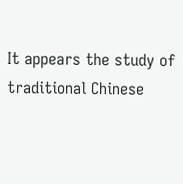It appears the study of traditional Chinese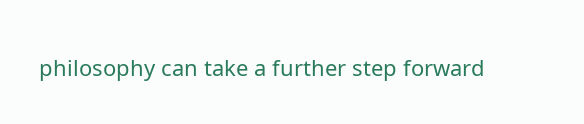philosophy can take a further step forward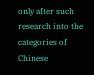only after such research into the categories of Chinese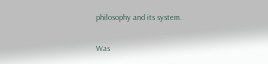philosophy and its system.

Was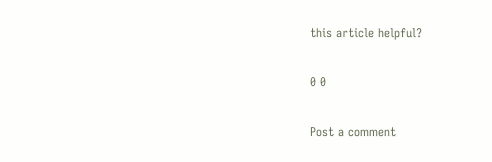this article helpful?

0 0

Post a comment